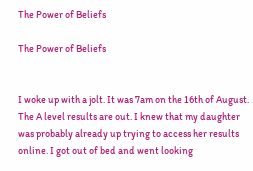The Power of Beliefs

The Power of Beliefs


I woke up with a jolt. It was 7am on the 16th of August. The A level results are out. I knew that my daughter was probably already up trying to access her results online. I got out of bed and went looking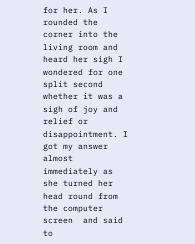for her. As I rounded the corner into the living room and heard her sigh I wondered for one split second whether it was a sigh of joy and relief or disappointment. I got my answer almost immediately as she turned her head round from the computer screen  and said to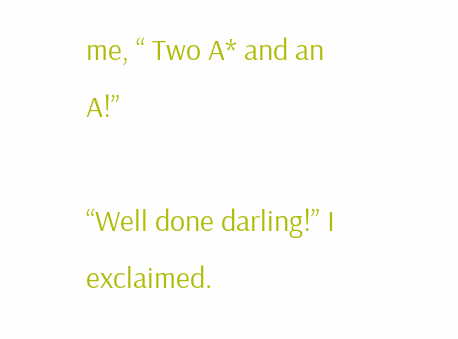me, “ Two A* and an A!”

“Well done darling!” I exclaimed.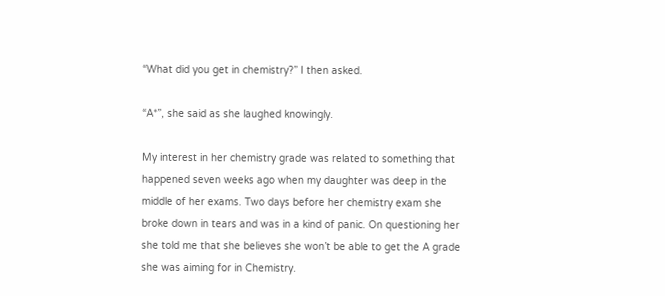“What did you get in chemistry?” I then asked.

“A*”, she said as she laughed knowingly.

My interest in her chemistry grade was related to something that happened seven weeks ago when my daughter was deep in the middle of her exams. Two days before her chemistry exam she broke down in tears and was in a kind of panic. On questioning her she told me that she believes she won’t be able to get the A grade she was aiming for in Chemistry.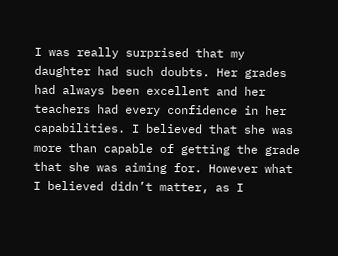I was really surprised that my daughter had such doubts. Her grades had always been excellent and her teachers had every confidence in her capabilities. I believed that she was more than capable of getting the grade that she was aiming for. However what I believed didn’t matter, as I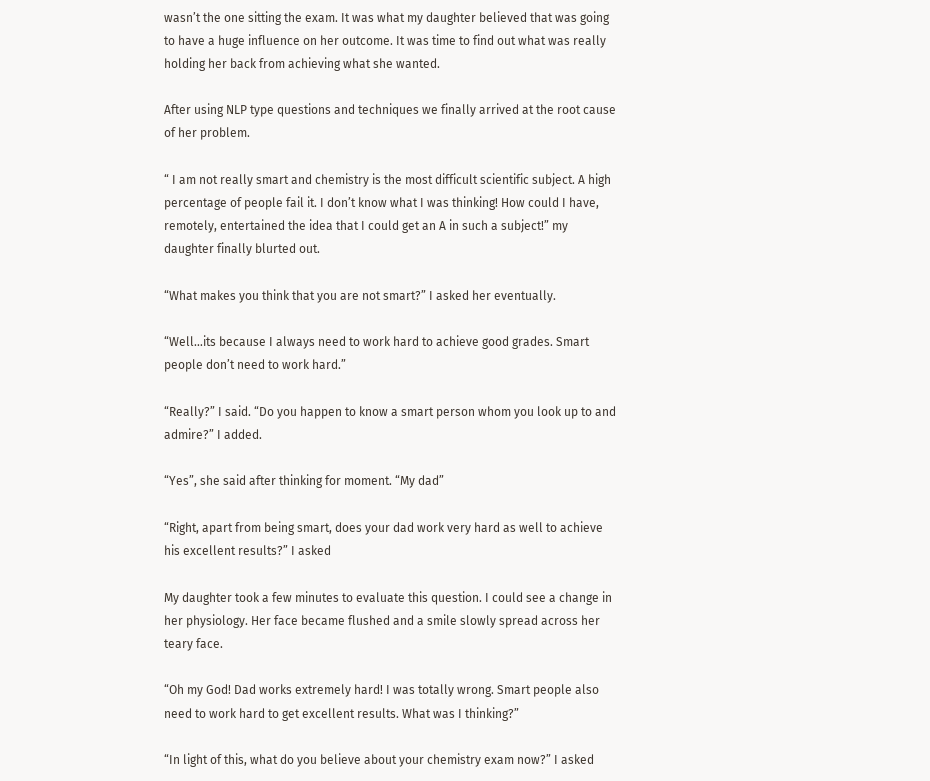wasn’t the one sitting the exam. It was what my daughter believed that was going to have a huge influence on her outcome. It was time to find out what was really holding her back from achieving what she wanted.

After using NLP type questions and techniques we finally arrived at the root cause of her problem.

“ I am not really smart and chemistry is the most difficult scientific subject. A high percentage of people fail it. I don’t know what I was thinking! How could I have, remotely, entertained the idea that I could get an A in such a subject!” my daughter finally blurted out.

“What makes you think that you are not smart?” I asked her eventually.

“Well…its because I always need to work hard to achieve good grades. Smart people don’t need to work hard.”

“Really?” I said. “Do you happen to know a smart person whom you look up to and admire?” I added.

“Yes”, she said after thinking for moment. “My dad”

“Right, apart from being smart, does your dad work very hard as well to achieve his excellent results?” I asked

My daughter took a few minutes to evaluate this question. I could see a change in her physiology. Her face became flushed and a smile slowly spread across her teary face.

“Oh my God! Dad works extremely hard! I was totally wrong. Smart people also need to work hard to get excellent results. What was I thinking?”

“In light of this, what do you believe about your chemistry exam now?” I asked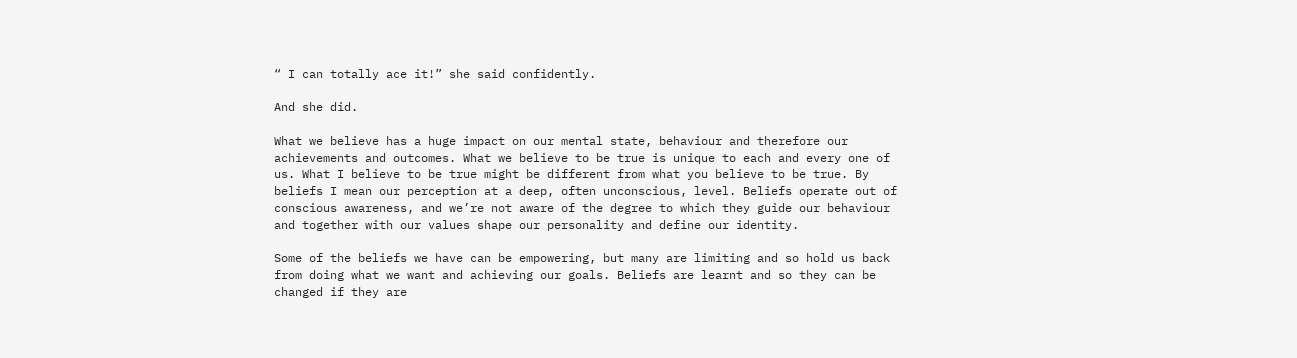“ I can totally ace it!” she said confidently.

And she did.

What we believe has a huge impact on our mental state, behaviour and therefore our achievements and outcomes. What we believe to be true is unique to each and every one of us. What I believe to be true might be different from what you believe to be true. By beliefs I mean our perception at a deep, often unconscious, level. Beliefs operate out of conscious awareness, and we’re not aware of the degree to which they guide our behaviour and together with our values shape our personality and define our identity.

Some of the beliefs we have can be empowering, but many are limiting and so hold us back from doing what we want and achieving our goals. Beliefs are learnt and so they can be changed if they are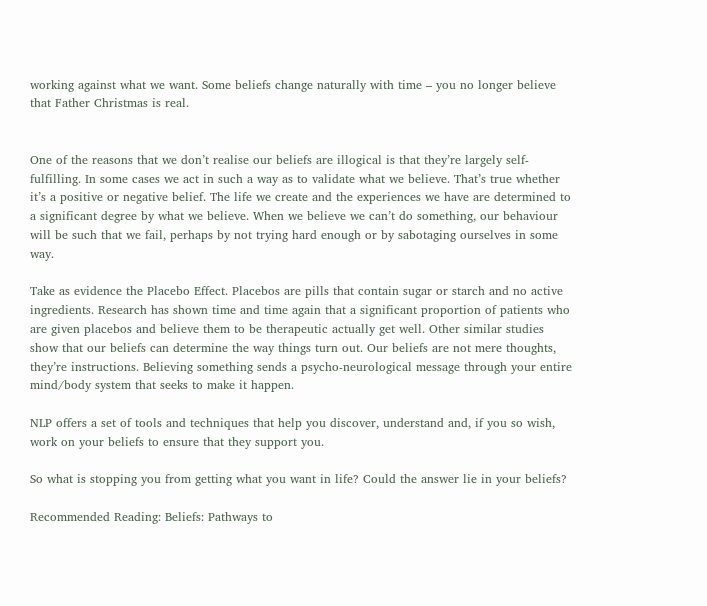working against what we want. Some beliefs change naturally with time – you no longer believe that Father Christmas is real.


One of the reasons that we don’t realise our beliefs are illogical is that they’re largely self-fulfilling. In some cases we act in such a way as to validate what we believe. That’s true whether it’s a positive or negative belief. The life we create and the experiences we have are determined to a significant degree by what we believe. When we believe we can’t do something, our behaviour will be such that we fail, perhaps by not trying hard enough or by sabotaging ourselves in some way.

Take as evidence the Placebo Effect. Placebos are pills that contain sugar or starch and no active ingredients. Research has shown time and time again that a significant proportion of patients who are given placebos and believe them to be therapeutic actually get well. Other similar studies show that our beliefs can determine the way things turn out. Our beliefs are not mere thoughts, they’re instructions. Believing something sends a psycho-neurological message through your entire mind/body system that seeks to make it happen.

NLP offers a set of tools and techniques that help you discover, understand and, if you so wish, work on your beliefs to ensure that they support you.

So what is stopping you from getting what you want in life? Could the answer lie in your beliefs?

Recommended Reading: Beliefs: Pathways to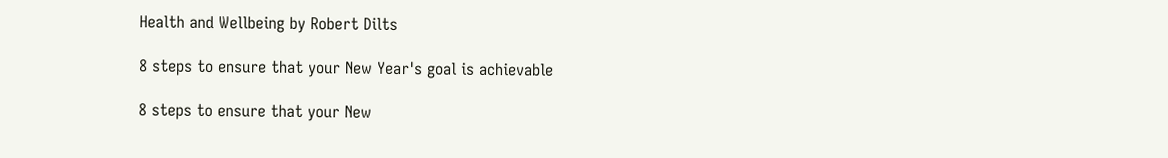Health and Wellbeing by Robert Dilts

8 steps to ensure that your New Year's goal is achievable

8 steps to ensure that your New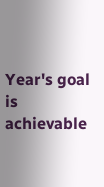Year's goal is achievable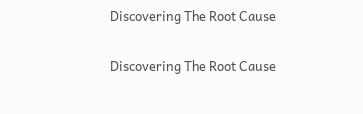Discovering The Root Cause

Discovering The Root Cause